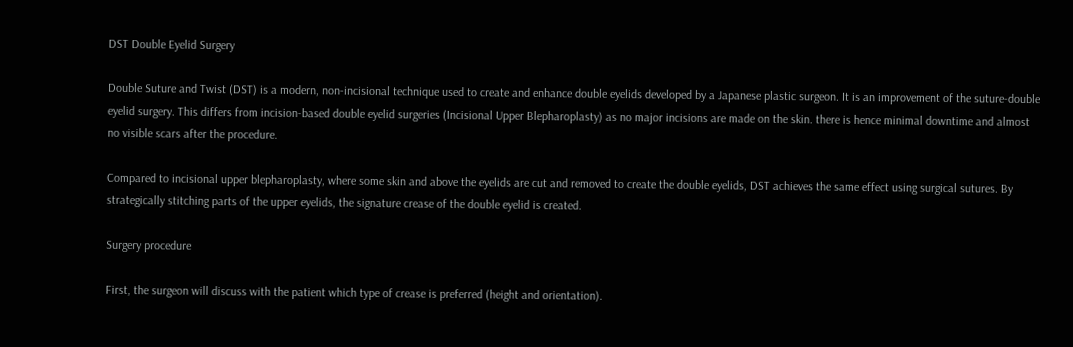DST Double Eyelid Surgery

Double Suture and Twist (DST) is a modern, non-incisional technique used to create and enhance double eyelids developed by a Japanese plastic surgeon. It is an improvement of the suture-double eyelid surgery. This differs from incision-based double eyelid surgeries (Incisional Upper Blepharoplasty) as no major incisions are made on the skin. there is hence minimal downtime and almost no visible scars after the procedure.

Compared to incisional upper blepharoplasty, where some skin and above the eyelids are cut and removed to create the double eyelids, DST achieves the same effect using surgical sutures. By strategically stitching parts of the upper eyelids, the signature crease of the double eyelid is created.

Surgery procedure

First, the surgeon will discuss with the patient which type of crease is preferred (height and orientation).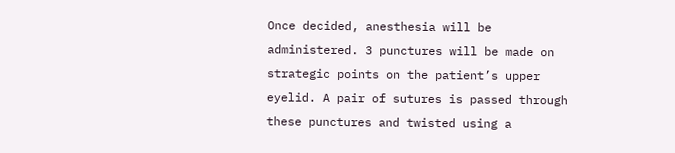Once decided, anesthesia will be administered. 3 punctures will be made on strategic points on the patient’s upper eyelid. A pair of sutures is passed through these punctures and twisted using a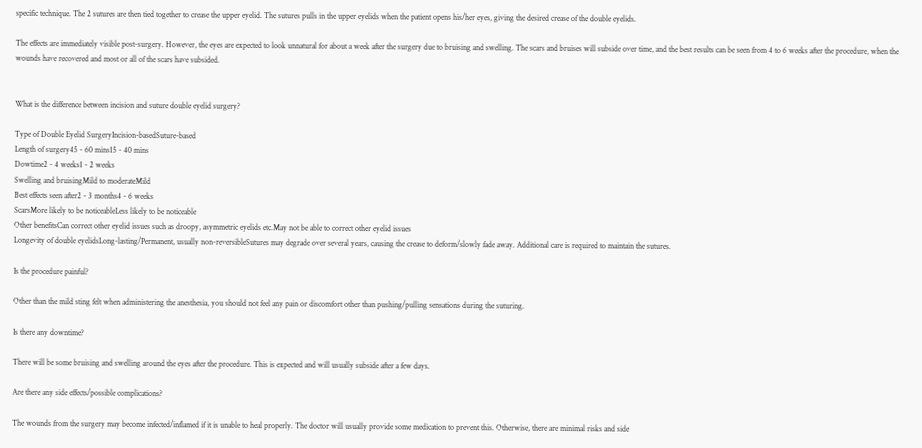specific technique. The 2 sutures are then tied together to crease the upper eyelid. The sutures pulls in the upper eyelids when the patient opens his/her eyes, giving the desired crease of the double eyelids.

The effects are immediately visible post-surgery. However, the eyes are expected to look unnatural for about a week after the surgery due to bruising and swelling. The scars and bruises will subside over time, and the best results can be seen from 4 to 6 weeks after the procedure, when the wounds have recovered and most or all of the scars have subsided.


What is the difference between incision and suture double eyelid surgery?

Type of Double Eyelid SurgeryIncision-basedSuture-based
Length of surgery45 - 60 mins15 - 40 mins
Dowtime2 - 4 weeks1 - 2 weeks
Swelling and bruisingMild to moderateMild
Best effects seen after2 - 3 months4 - 6 weeks
ScarsMore likely to be noticeableLess likely to be noticeable
Other benefitsCan correct other eyelid issues such as droopy, asymmetric eyelids etc.May not be able to correct other eyelid issues
Longevity of double eyelidsLong-lasting/Permanent, usually non-reversibleSutures may degrade over several years, causing the crease to deform/slowly fade away. Additional care is required to maintain the sutures.

Is the procedure painful?

Other than the mild sting felt when administering the anesthesia, you should not feel any pain or discomfort other than pushing/pulling sensations during the suturing.

Is there any downtime?

There will be some bruising and swelling around the eyes after the procedure. This is expected and will usually subside after a few days.

Are there any side effects/possible complications?

The wounds from the surgery may become infected/inflamed if it is unable to heal properly. The doctor will usually provide some medication to prevent this. Otherwise, there are minimal risks and side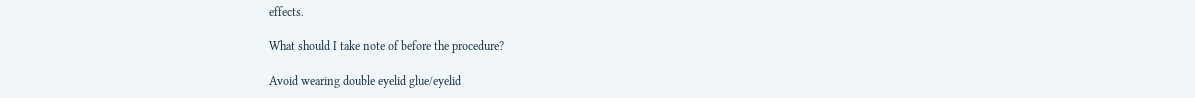effects.

What should I take note of before the procedure?

Avoid wearing double eyelid glue/eyelid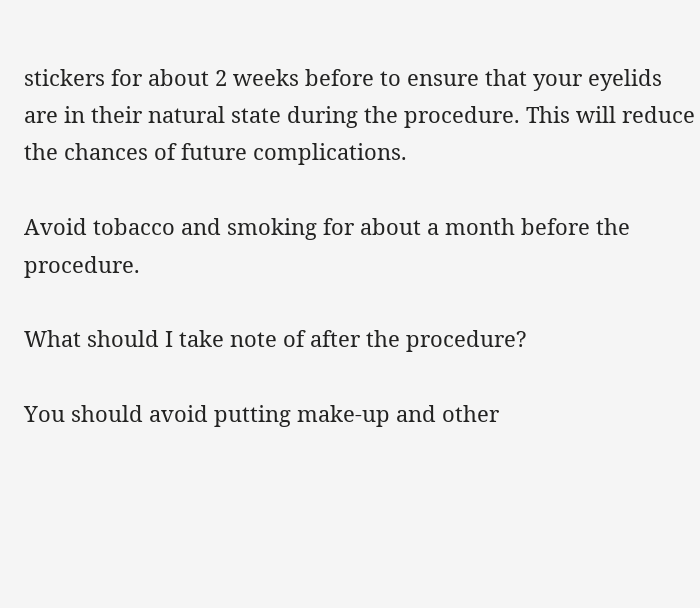stickers for about 2 weeks before to ensure that your eyelids are in their natural state during the procedure. This will reduce the chances of future complications.

Avoid tobacco and smoking for about a month before the procedure.

What should I take note of after the procedure?

You should avoid putting make-up and other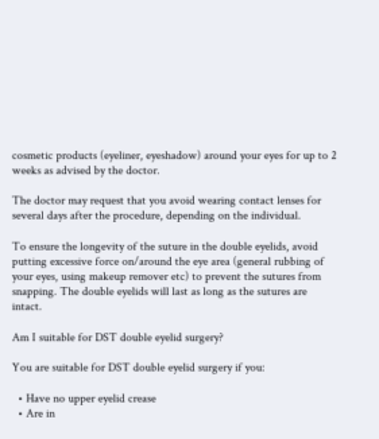cosmetic products (eyeliner, eyeshadow) around your eyes for up to 2 weeks as advised by the doctor.

The doctor may request that you avoid wearing contact lenses for several days after the procedure, depending on the individual.

To ensure the longevity of the suture in the double eyelids, avoid putting excessive force on/around the eye area (general rubbing of your eyes, using makeup remover etc) to prevent the sutures from snapping. The double eyelids will last as long as the sutures are intact.

Am I suitable for DST double eyelid surgery?

You are suitable for DST double eyelid surgery if you:

  • Have no upper eyelid crease
  • Are in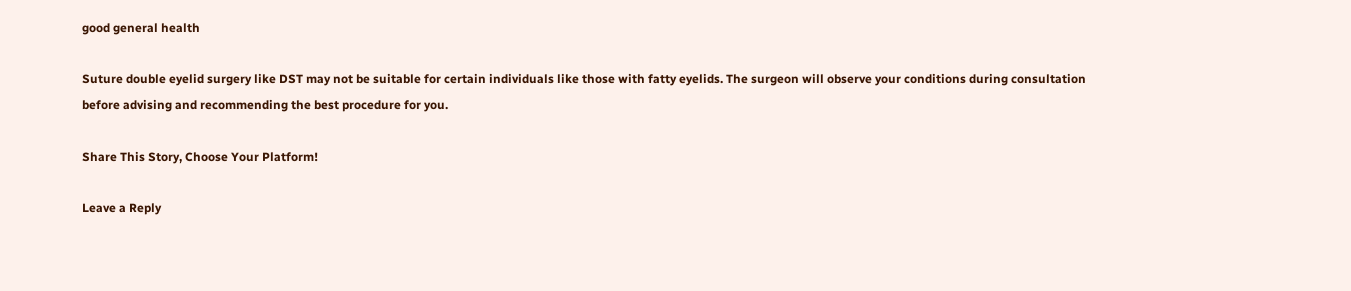good general health

Suture double eyelid surgery like DST may not be suitable for certain individuals like those with fatty eyelids. The surgeon will observe your conditions during consultation before advising and recommending the best procedure for you.

Share This Story, Choose Your Platform!

Leave a Reply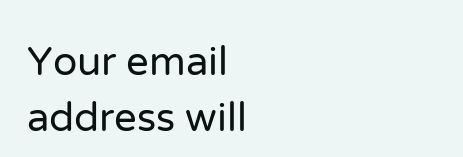Your email address will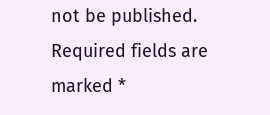not be published. Required fields are marked *